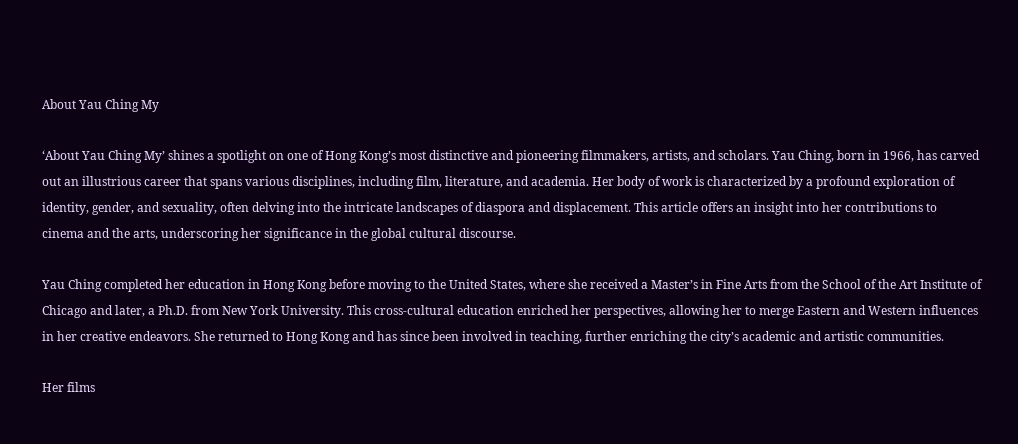About Yau Ching My

‘About Yau Ching My’ shines a spotlight on one of Hong Kong’s most distinctive and pioneering filmmakers, artists, and scholars. Yau Ching, born in 1966, has carved out an illustrious career that spans various disciplines, including film, literature, and academia. Her body of work is characterized by a profound exploration of identity, gender, and sexuality, often delving into the intricate landscapes of diaspora and displacement. This article offers an insight into her contributions to cinema and the arts, underscoring her significance in the global cultural discourse.

Yau Ching completed her education in Hong Kong before moving to the United States, where she received a Master’s in Fine Arts from the School of the Art Institute of Chicago and later, a Ph.D. from New York University. This cross-cultural education enriched her perspectives, allowing her to merge Eastern and Western influences in her creative endeavors. She returned to Hong Kong and has since been involved in teaching, further enriching the city’s academic and artistic communities.

Her films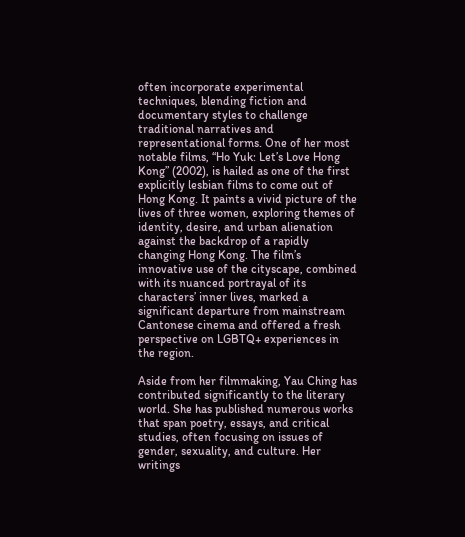often incorporate experimental techniques, blending fiction and documentary styles to challenge traditional narratives and representational forms. One of her most notable films, “Ho Yuk: Let’s Love Hong Kong” (2002), is hailed as one of the first explicitly lesbian films to come out of Hong Kong. It paints a vivid picture of the lives of three women, exploring themes of identity, desire, and urban alienation against the backdrop of a rapidly changing Hong Kong. The film’s innovative use of the cityscape, combined with its nuanced portrayal of its characters’ inner lives, marked a significant departure from mainstream Cantonese cinema and offered a fresh perspective on LGBTQ+ experiences in the region.

Aside from her filmmaking, Yau Ching has contributed significantly to the literary world. She has published numerous works that span poetry, essays, and critical studies, often focusing on issues of gender, sexuality, and culture. Her writings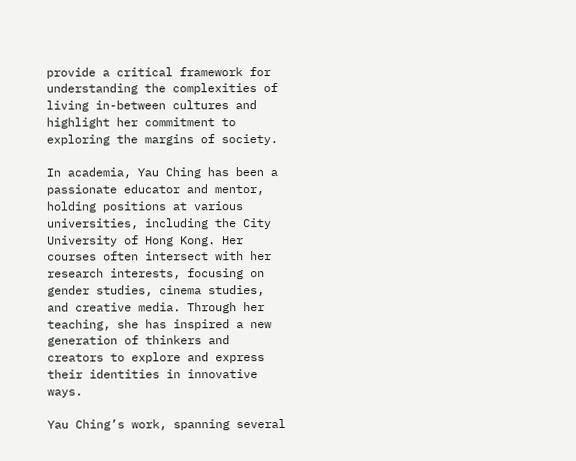provide a critical framework for understanding the complexities of living in-between cultures and highlight her commitment to exploring the margins of society.

In academia, Yau Ching has been a passionate educator and mentor, holding positions at various universities, including the City University of Hong Kong. Her courses often intersect with her research interests, focusing on gender studies, cinema studies, and creative media. Through her teaching, she has inspired a new generation of thinkers and creators to explore and express their identities in innovative ways.

Yau Ching’s work, spanning several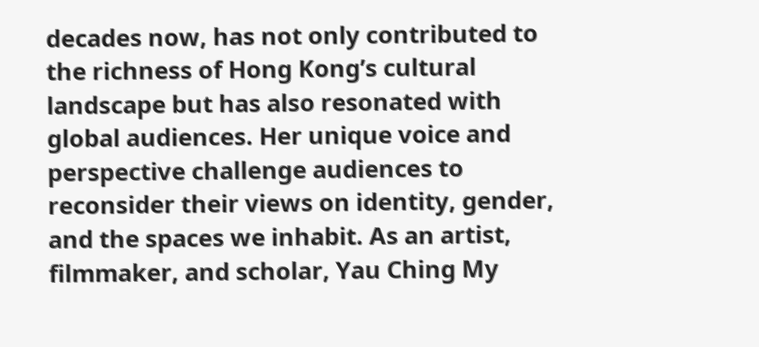decades now, has not only contributed to the richness of Hong Kong’s cultural landscape but has also resonated with global audiences. Her unique voice and perspective challenge audiences to reconsider their views on identity, gender, and the spaces we inhabit. As an artist, filmmaker, and scholar, Yau Ching My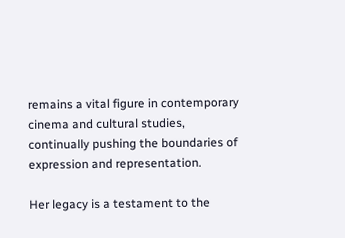remains a vital figure in contemporary cinema and cultural studies, continually pushing the boundaries of expression and representation.

Her legacy is a testament to the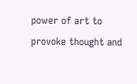power of art to provoke thought and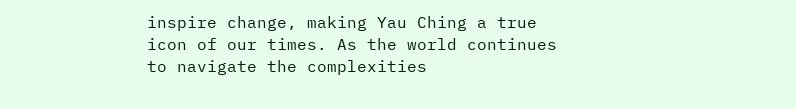inspire change, making Yau Ching a true icon of our times. As the world continues to navigate the complexities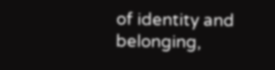of identity and belonging,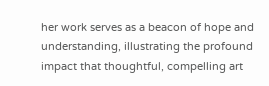her work serves as a beacon of hope and understanding, illustrating the profound impact that thoughtful, compelling art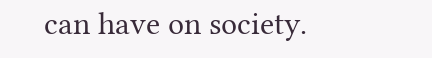can have on society.